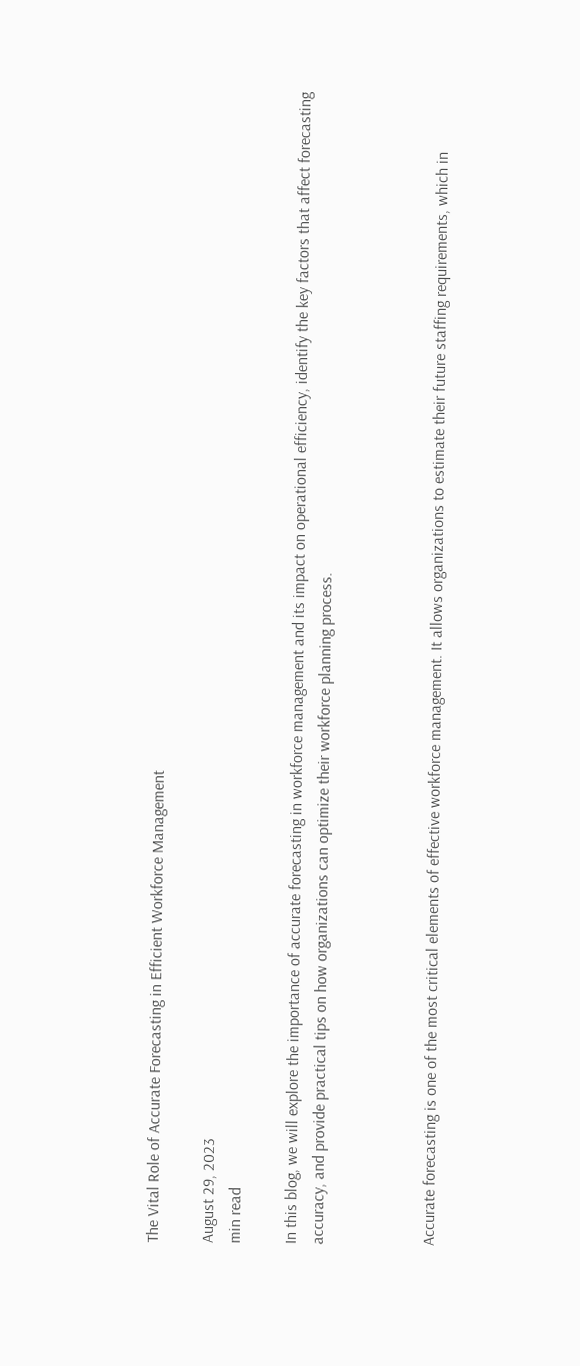The Vital Role of Accurate Forecasting in Efficient Workforce Management

August 29, 2023
min read

In this blog, we will explore the importance of accurate forecasting in workforce management and its impact on operational efficiency, identify the key factors that affect forecasting accuracy, and provide practical tips on how organizations can optimize their workforce planning process.



Accurate forecasting is one of the most critical elements of effective workforce management. It allows organizations to estimate their future staffing requirements, which in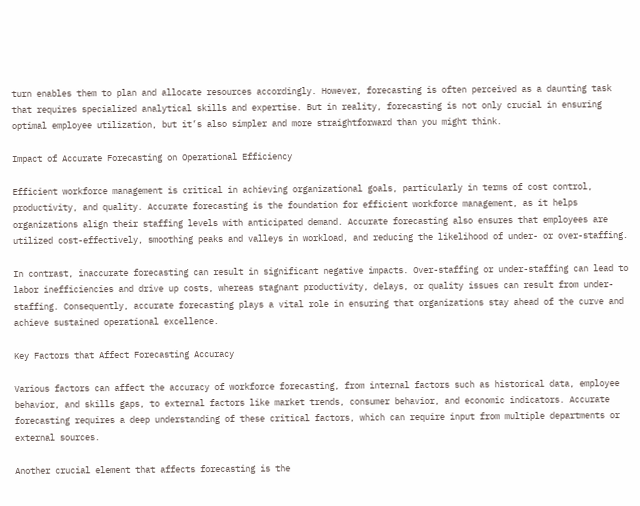turn enables them to plan and allocate resources accordingly. However, forecasting is often perceived as a daunting task that requires specialized analytical skills and expertise. But in reality, forecasting is not only crucial in ensuring optimal employee utilization, but it’s also simpler and more straightforward than you might think.

Impact of Accurate Forecasting on Operational Efficiency

Efficient workforce management is critical in achieving organizational goals, particularly in terms of cost control, productivity, and quality. Accurate forecasting is the foundation for efficient workforce management, as it helps organizations align their staffing levels with anticipated demand. Accurate forecasting also ensures that employees are utilized cost-effectively, smoothing peaks and valleys in workload, and reducing the likelihood of under- or over-staffing.

In contrast, inaccurate forecasting can result in significant negative impacts. Over-staffing or under-staffing can lead to labor inefficiencies and drive up costs, whereas stagnant productivity, delays, or quality issues can result from under-staffing. Consequently, accurate forecasting plays a vital role in ensuring that organizations stay ahead of the curve and achieve sustained operational excellence.

Key Factors that Affect Forecasting Accuracy

Various factors can affect the accuracy of workforce forecasting, from internal factors such as historical data, employee behavior, and skills gaps, to external factors like market trends, consumer behavior, and economic indicators. Accurate forecasting requires a deep understanding of these critical factors, which can require input from multiple departments or external sources.

Another crucial element that affects forecasting is the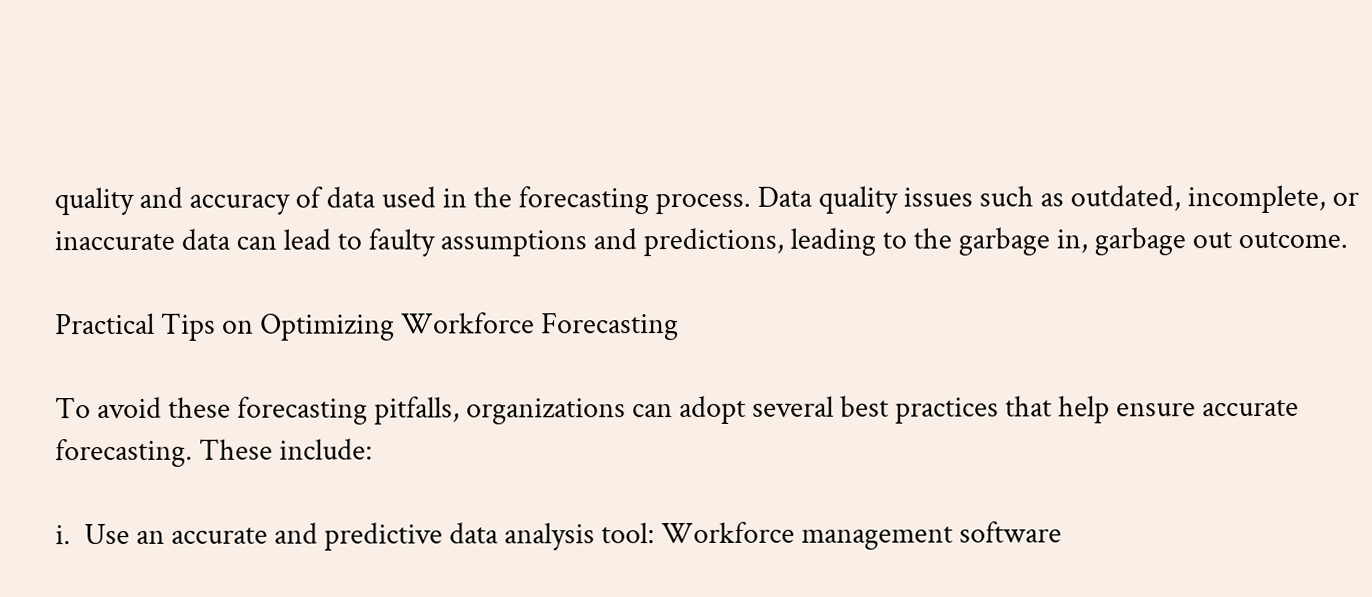quality and accuracy of data used in the forecasting process. Data quality issues such as outdated, incomplete, or inaccurate data can lead to faulty assumptions and predictions, leading to the garbage in, garbage out outcome.

Practical Tips on Optimizing Workforce Forecasting

To avoid these forecasting pitfalls, organizations can adopt several best practices that help ensure accurate forecasting. These include:

i.  Use an accurate and predictive data analysis tool: Workforce management software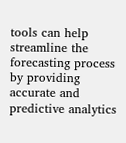tools can help streamline the forecasting process by providing accurate and predictive analytics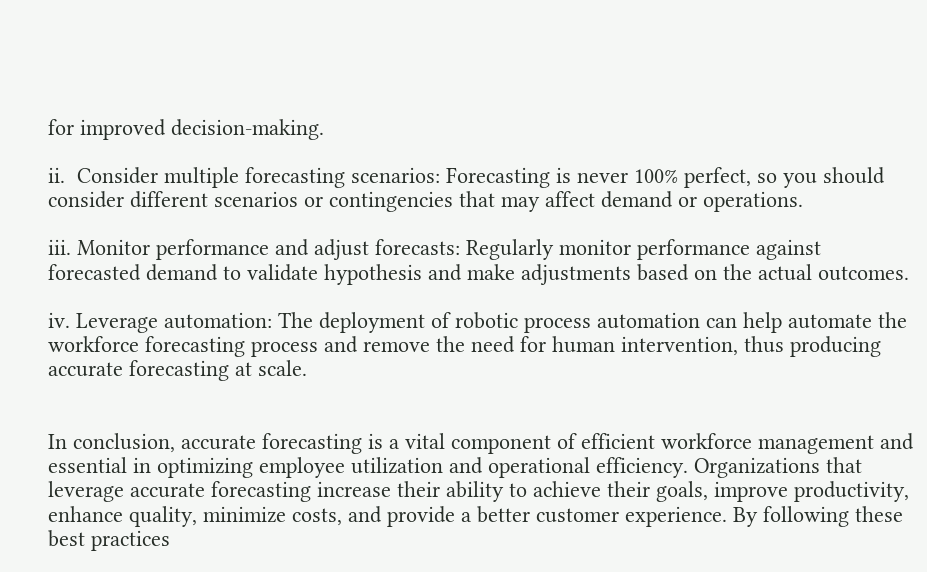for improved decision-making.

ii.  Consider multiple forecasting scenarios: Forecasting is never 100% perfect, so you should consider different scenarios or contingencies that may affect demand or operations.

iii. Monitor performance and adjust forecasts: Regularly monitor performance against forecasted demand to validate hypothesis and make adjustments based on the actual outcomes.

iv. Leverage automation: The deployment of robotic process automation can help automate the workforce forecasting process and remove the need for human intervention, thus producing accurate forecasting at scale.


In conclusion, accurate forecasting is a vital component of efficient workforce management and essential in optimizing employee utilization and operational efficiency. Organizations that leverage accurate forecasting increase their ability to achieve their goals, improve productivity, enhance quality, minimize costs, and provide a better customer experience. By following these best practices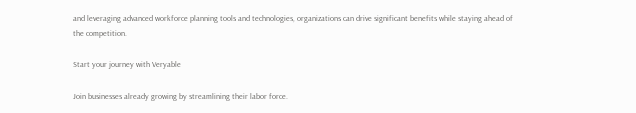and leveraging advanced workforce planning tools and technologies, organizations can drive significant benefits while staying ahead of the competition.

Start your journey with Veryable

Join businesses already growing by streamlining their labor force.